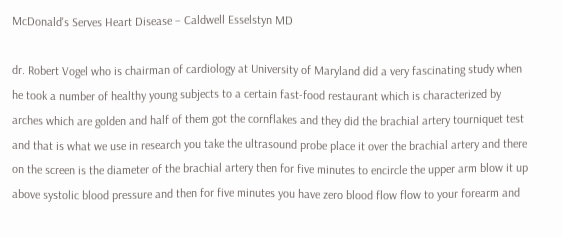McDonald's Serves Heart Disease – Caldwell Esselstyn MD

dr. Robert Vogel who is chairman of cardiology at University of Maryland did a very fascinating study when he took a number of healthy young subjects to a certain fast-food restaurant which is characterized by arches which are golden and half of them got the cornflakes and they did the brachial artery tourniquet test and that is what we use in research you take the ultrasound probe place it over the brachial artery and there on the screen is the diameter of the brachial artery then for five minutes to encircle the upper arm blow it up above systolic blood pressure and then for five minutes you have zero blood flow flow to your forearm and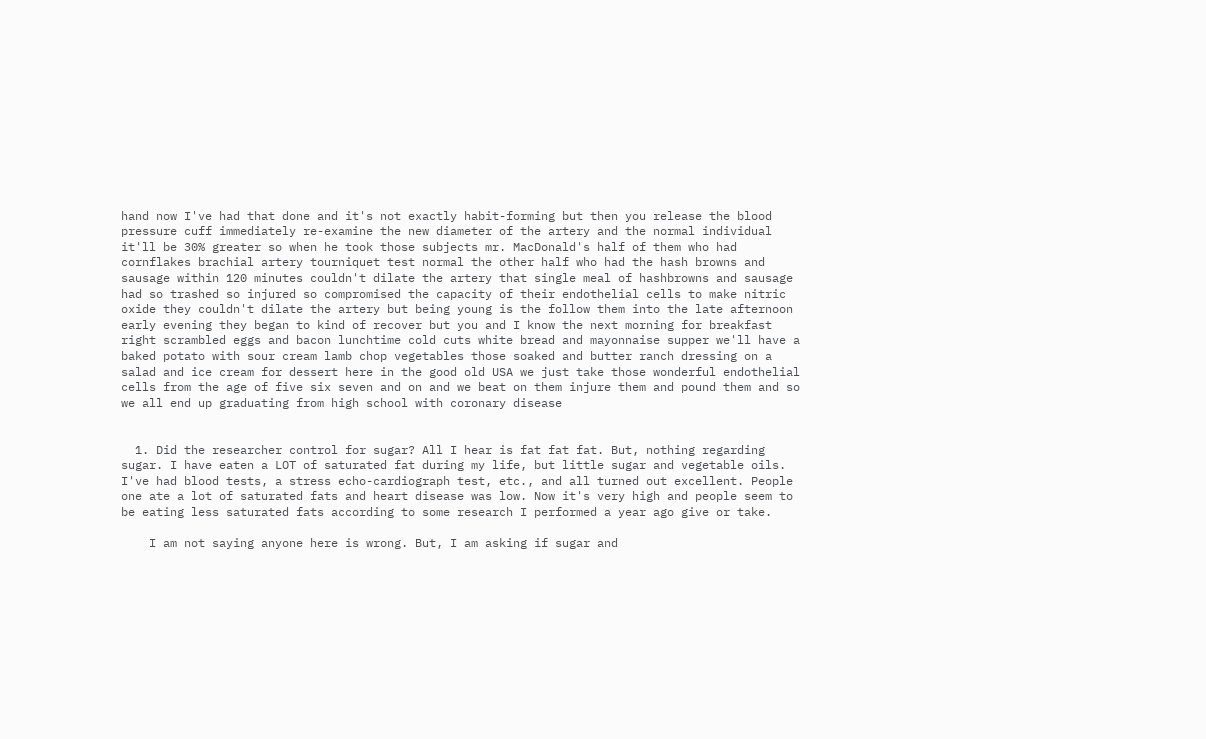hand now I've had that done and it's not exactly habit-forming but then you release the blood pressure cuff immediately re-examine the new diameter of the artery and the normal individual it'll be 30% greater so when he took those subjects mr. MacDonald's half of them who had cornflakes brachial artery tourniquet test normal the other half who had the hash browns and sausage within 120 minutes couldn't dilate the artery that single meal of hashbrowns and sausage had so trashed so injured so compromised the capacity of their endothelial cells to make nitric oxide they couldn't dilate the artery but being young is the follow them into the late afternoon early evening they began to kind of recover but you and I know the next morning for breakfast right scrambled eggs and bacon lunchtime cold cuts white bread and mayonnaise supper we'll have a baked potato with sour cream lamb chop vegetables those soaked and butter ranch dressing on a salad and ice cream for dessert here in the good old USA we just take those wonderful endothelial cells from the age of five six seven and on and we beat on them injure them and pound them and so we all end up graduating from high school with coronary disease


  1. Did the researcher control for sugar? All I hear is fat fat fat. But, nothing regarding sugar. I have eaten a LOT of saturated fat during my life, but little sugar and vegetable oils. I've had blood tests, a stress echo-cardiograph test, etc., and all turned out excellent. People one ate a lot of saturated fats and heart disease was low. Now it's very high and people seem to be eating less saturated fats according to some research I performed a year ago give or take.

    I am not saying anyone here is wrong. But, I am asking if sugar and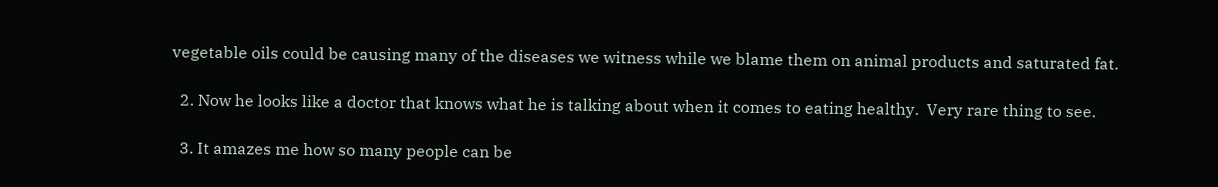vegetable oils could be causing many of the diseases we witness while we blame them on animal products and saturated fat.

  2. Now he looks like a doctor that knows what he is talking about when it comes to eating healthy.  Very rare thing to see.

  3. It amazes me how so many people can be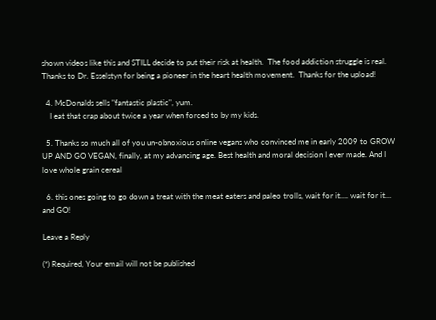shown videos like this and STILL decide to put their risk at health.  The food addiction struggle is real.  Thanks to Dr. Esselstyn for being a pioneer in the heart health movement.  Thanks for the upload!

  4. McDonalds sells "fantastic plastic", yum.
    I eat that crap about twice a year when forced to by my kids.

  5. Thanks so much all of you un-obnoxious online vegans who convinced me in early 2009 to GROW UP AND GO VEGAN, finally, at my advancing age. Best health and moral decision I ever made. And I love whole grain cereal

  6. this ones going to go down a treat with the meat eaters and paleo trolls, wait for it…. wait for it… and GO!

Leave a Reply

(*) Required, Your email will not be published